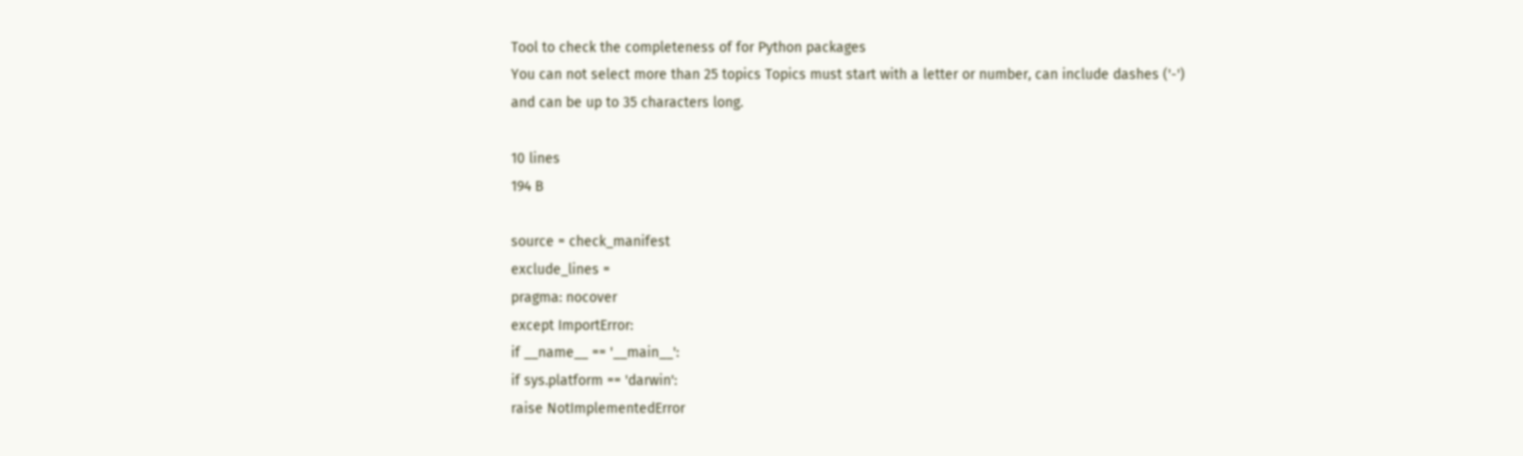Tool to check the completeness of for Python packages
You can not select more than 25 topics Topics must start with a letter or number, can include dashes ('-') and can be up to 35 characters long.

10 lines
194 B

source = check_manifest
exclude_lines =
pragma: nocover
except ImportError:
if __name__ == '__main__':
if sys.platform == 'darwin':
raise NotImplementedError